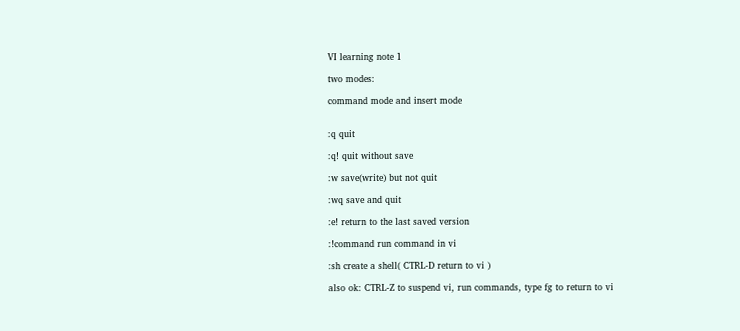VI learning note 1

two modes:

command mode and insert mode


:q quit

:q! quit without save

:w save(write) but not quit

:wq save and quit

:e! return to the last saved version

:!command run command in vi

:sh create a shell( CTRL-D return to vi )

also ok: CTRL-Z to suspend vi, run commands, type fg to return to vi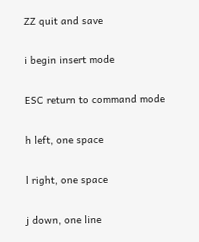ZZ quit and save

i begin insert mode

ESC return to command mode

h left, one space

l right, one space

j down, one line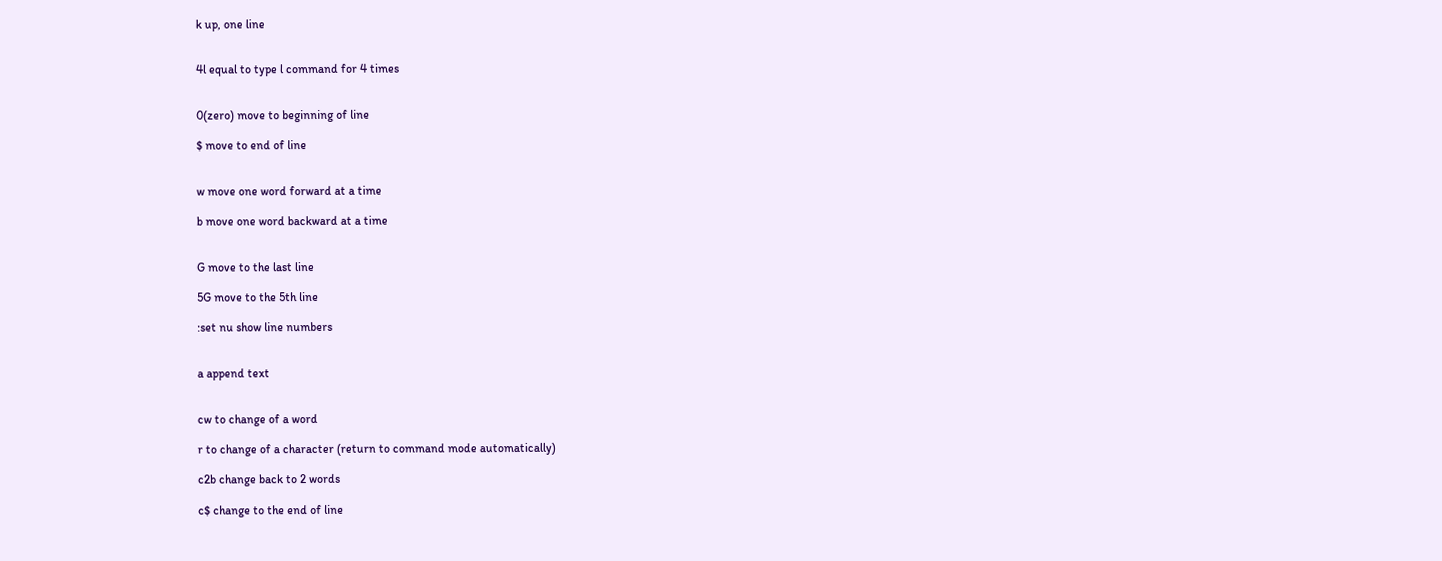k up, one line


4l equal to type l command for 4 times


0(zero) move to beginning of line

$ move to end of line


w move one word forward at a time

b move one word backward at a time


G move to the last line

5G move to the 5th line

:set nu show line numbers


a append text


cw to change of a word

r to change of a character (return to command mode automatically)

c2b change back to 2 words

c$ change to the end of line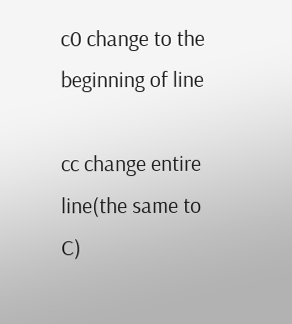c0 change to the beginning of line

cc change entire line(the same to C)